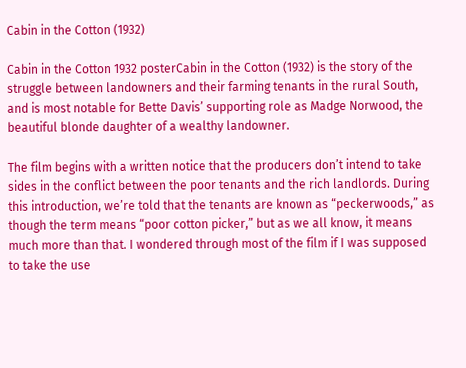Cabin in the Cotton (1932)

Cabin in the Cotton 1932 posterCabin in the Cotton (1932) is the story of the struggle between landowners and their farming tenants in the rural South, and is most notable for Bette Davis’ supporting role as Madge Norwood, the beautiful blonde daughter of a wealthy landowner.

The film begins with a written notice that the producers don’t intend to take sides in the conflict between the poor tenants and the rich landlords. During this introduction, we’re told that the tenants are known as “peckerwoods,” as though the term means “poor cotton picker,” but as we all know, it means much more than that. I wondered through most of the film if I was supposed to take the use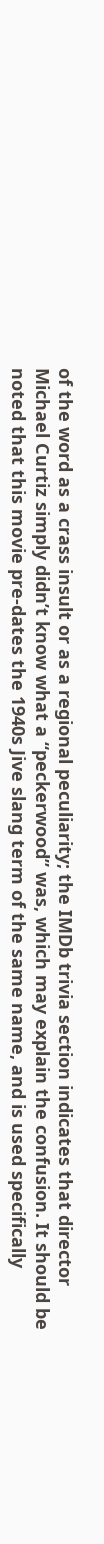of the word as a crass insult or as a regional peculiarity; the IMDb trivia section indicates that director Michael Curtiz simply didn’t know what a “peckerwood” was, which may explain the confusion. It should be noted that this movie pre-dates the 1940s Jive slang term of the same name, and is used specifically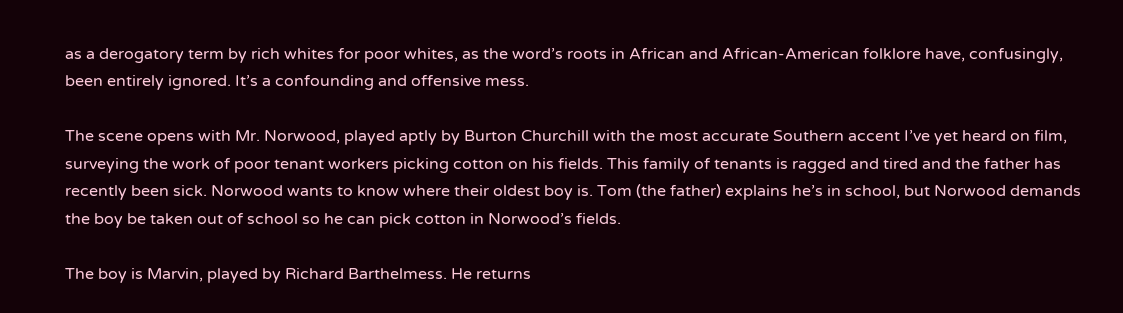as a derogatory term by rich whites for poor whites, as the word’s roots in African and African-American folklore have, confusingly, been entirely ignored. It’s a confounding and offensive mess.

The scene opens with Mr. Norwood, played aptly by Burton Churchill with the most accurate Southern accent I’ve yet heard on film, surveying the work of poor tenant workers picking cotton on his fields. This family of tenants is ragged and tired and the father has recently been sick. Norwood wants to know where their oldest boy is. Tom (the father) explains he’s in school, but Norwood demands the boy be taken out of school so he can pick cotton in Norwood’s fields.

The boy is Marvin, played by Richard Barthelmess. He returns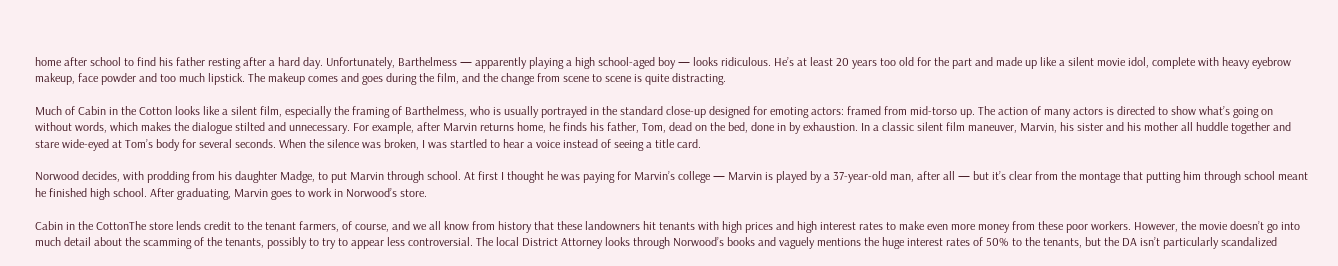home after school to find his father resting after a hard day. Unfortunately, Barthelmess — apparently playing a high school-aged boy — looks ridiculous. He’s at least 20 years too old for the part and made up like a silent movie idol, complete with heavy eyebrow makeup, face powder and too much lipstick. The makeup comes and goes during the film, and the change from scene to scene is quite distracting.

Much of Cabin in the Cotton looks like a silent film, especially the framing of Barthelmess, who is usually portrayed in the standard close-up designed for emoting actors: framed from mid-torso up. The action of many actors is directed to show what’s going on without words, which makes the dialogue stilted and unnecessary. For example, after Marvin returns home, he finds his father, Tom, dead on the bed, done in by exhaustion. In a classic silent film maneuver, Marvin, his sister and his mother all huddle together and stare wide-eyed at Tom’s body for several seconds. When the silence was broken, I was startled to hear a voice instead of seeing a title card.

Norwood decides, with prodding from his daughter Madge, to put Marvin through school. At first I thought he was paying for Marvin’s college — Marvin is played by a 37-year-old man, after all — but it’s clear from the montage that putting him through school meant he finished high school. After graduating, Marvin goes to work in Norwood’s store.

Cabin in the CottonThe store lends credit to the tenant farmers, of course, and we all know from history that these landowners hit tenants with high prices and high interest rates to make even more money from these poor workers. However, the movie doesn’t go into much detail about the scamming of the tenants, possibly to try to appear less controversial. The local District Attorney looks through Norwood’s books and vaguely mentions the huge interest rates of 50% to the tenants, but the DA isn’t particularly scandalized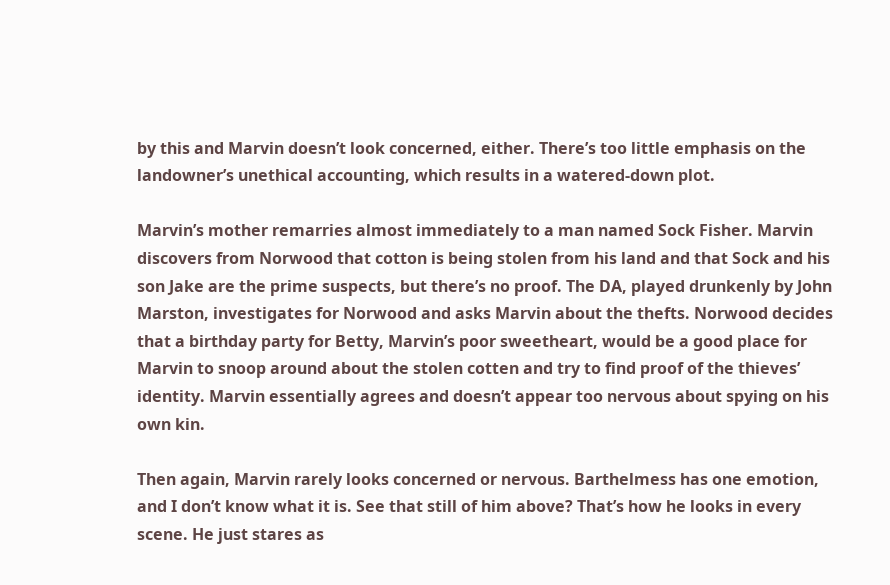by this and Marvin doesn’t look concerned, either. There’s too little emphasis on the landowner’s unethical accounting, which results in a watered-down plot.

Marvin’s mother remarries almost immediately to a man named Sock Fisher. Marvin discovers from Norwood that cotton is being stolen from his land and that Sock and his son Jake are the prime suspects, but there’s no proof. The DA, played drunkenly by John Marston, investigates for Norwood and asks Marvin about the thefts. Norwood decides that a birthday party for Betty, Marvin’s poor sweetheart, would be a good place for Marvin to snoop around about the stolen cotten and try to find proof of the thieves’ identity. Marvin essentially agrees and doesn’t appear too nervous about spying on his own kin.

Then again, Marvin rarely looks concerned or nervous. Barthelmess has one emotion, and I don’t know what it is. See that still of him above? That’s how he looks in every scene. He just stares as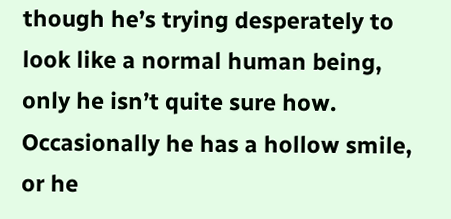though he’s trying desperately to look like a normal human being, only he isn’t quite sure how. Occasionally he has a hollow smile, or he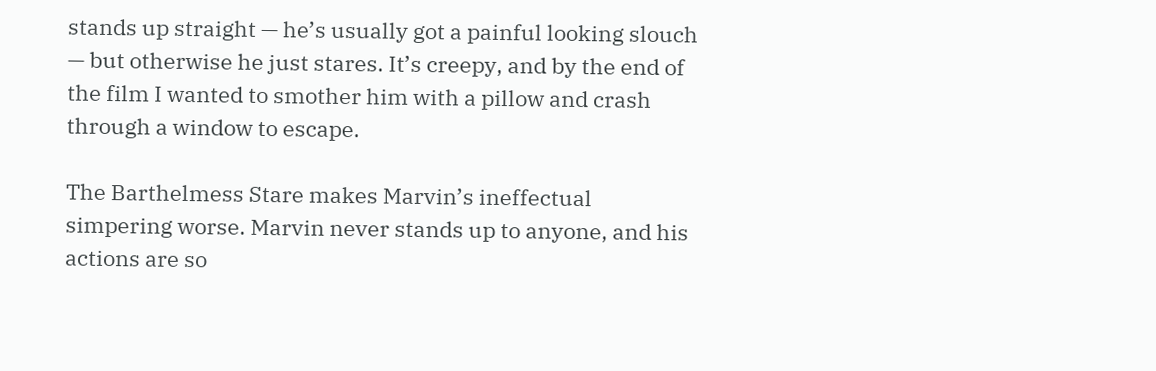stands up straight — he’s usually got a painful looking slouch — but otherwise he just stares. It’s creepy, and by the end of the film I wanted to smother him with a pillow and crash through a window to escape.

The Barthelmess Stare makes Marvin’s ineffectual simpering worse. Marvin never stands up to anyone, and his actions are so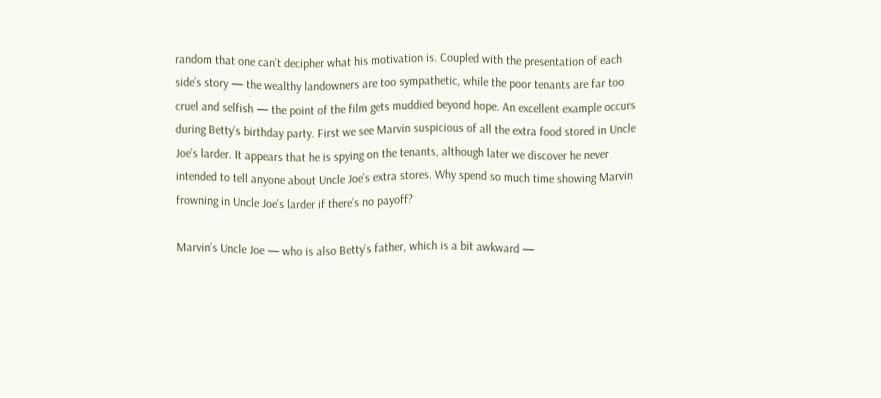random that one can’t decipher what his motivation is. Coupled with the presentation of each side’s story — the wealthy landowners are too sympathetic, while the poor tenants are far too cruel and selfish — the point of the film gets muddied beyond hope. An excellent example occurs during Betty’s birthday party. First we see Marvin suspicious of all the extra food stored in Uncle Joe’s larder. It appears that he is spying on the tenants, although later we discover he never intended to tell anyone about Uncle Joe’s extra stores. Why spend so much time showing Marvin frowning in Uncle Joe’s larder if there’s no payoff?

Marvin’s Uncle Joe — who is also Betty’s father, which is a bit awkward —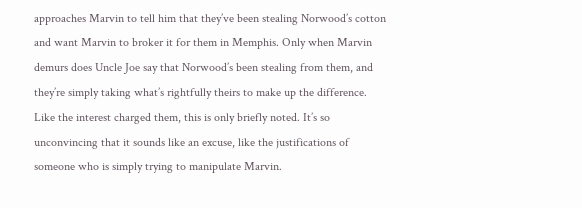approaches Marvin to tell him that they’ve been stealing Norwood’s cotton and want Marvin to broker it for them in Memphis. Only when Marvin demurs does Uncle Joe say that Norwood’s been stealing from them, and they’re simply taking what’s rightfully theirs to make up the difference. Like the interest charged them, this is only briefly noted. It’s so unconvincing that it sounds like an excuse, like the justifications of someone who is simply trying to manipulate Marvin.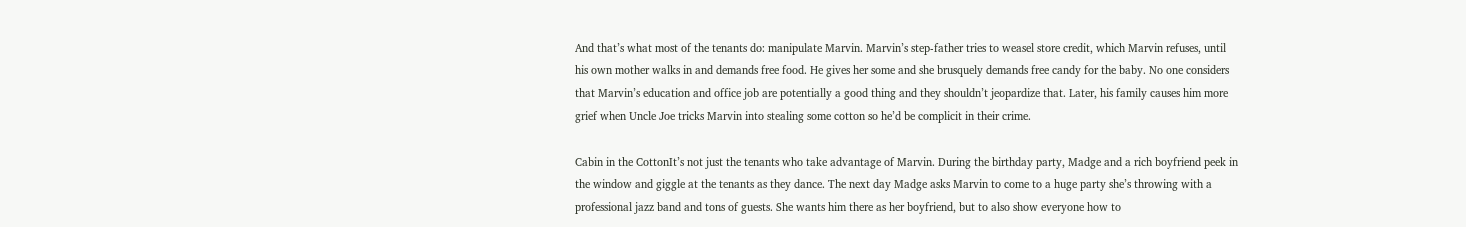And that’s what most of the tenants do: manipulate Marvin. Marvin’s step-father tries to weasel store credit, which Marvin refuses, until his own mother walks in and demands free food. He gives her some and she brusquely demands free candy for the baby. No one considers that Marvin’s education and office job are potentially a good thing and they shouldn’t jeopardize that. Later, his family causes him more grief when Uncle Joe tricks Marvin into stealing some cotton so he’d be complicit in their crime.

Cabin in the CottonIt’s not just the tenants who take advantage of Marvin. During the birthday party, Madge and a rich boyfriend peek in the window and giggle at the tenants as they dance. The next day Madge asks Marvin to come to a huge party she’s throwing with a professional jazz band and tons of guests. She wants him there as her boyfriend, but to also show everyone how to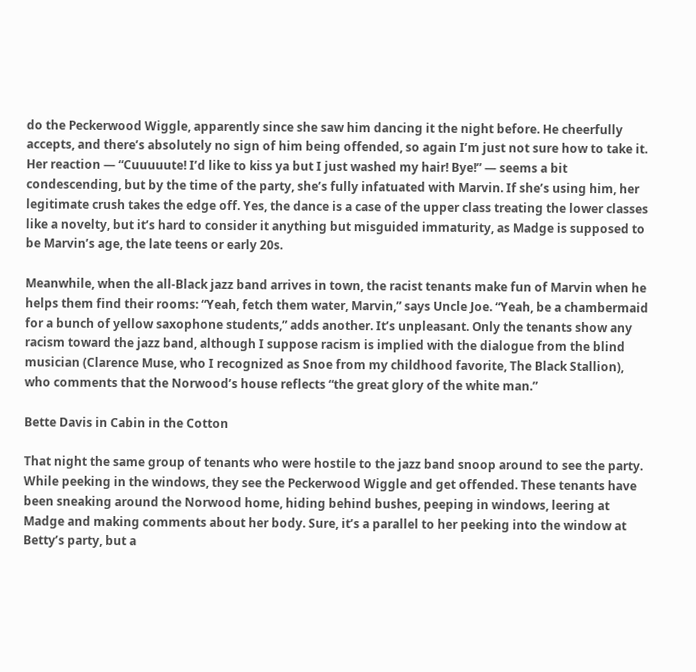do the Peckerwood Wiggle, apparently since she saw him dancing it the night before. He cheerfully accepts, and there’s absolutely no sign of him being offended, so again I’m just not sure how to take it. Her reaction — “Cuuuuute! I’d like to kiss ya but I just washed my hair! Bye!” — seems a bit condescending, but by the time of the party, she’s fully infatuated with Marvin. If she’s using him, her legitimate crush takes the edge off. Yes, the dance is a case of the upper class treating the lower classes like a novelty, but it’s hard to consider it anything but misguided immaturity, as Madge is supposed to be Marvin’s age, the late teens or early 20s.

Meanwhile, when the all-Black jazz band arrives in town, the racist tenants make fun of Marvin when he helps them find their rooms: “Yeah, fetch them water, Marvin,” says Uncle Joe. “Yeah, be a chambermaid for a bunch of yellow saxophone students,” adds another. It’s unpleasant. Only the tenants show any racism toward the jazz band, although I suppose racism is implied with the dialogue from the blind musician (Clarence Muse, who I recognized as Snoe from my childhood favorite, The Black Stallion), who comments that the Norwood’s house reflects “the great glory of the white man.”

Bette Davis in Cabin in the Cotton

That night the same group of tenants who were hostile to the jazz band snoop around to see the party. While peeking in the windows, they see the Peckerwood Wiggle and get offended. These tenants have been sneaking around the Norwood home, hiding behind bushes, peeping in windows, leering at Madge and making comments about her body. Sure, it’s a parallel to her peeking into the window at Betty’s party, but a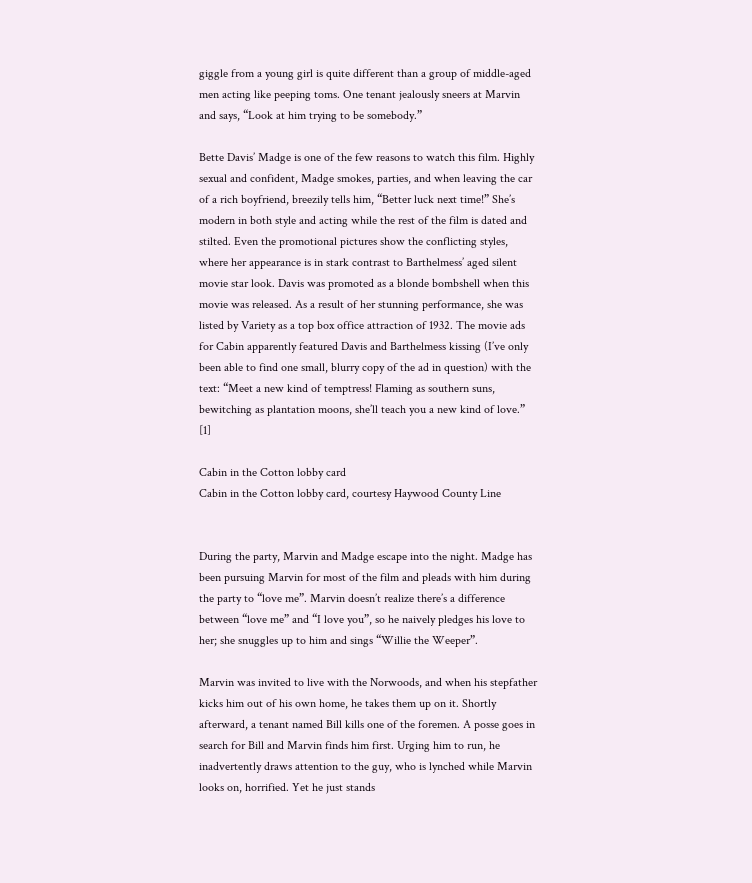giggle from a young girl is quite different than a group of middle-aged men acting like peeping toms. One tenant jealously sneers at Marvin and says, “Look at him trying to be somebody.”

Bette Davis’ Madge is one of the few reasons to watch this film. Highly sexual and confident, Madge smokes, parties, and when leaving the car of a rich boyfriend, breezily tells him, “Better luck next time!” She’s modern in both style and acting while the rest of the film is dated and stilted. Even the promotional pictures show the conflicting styles, where her appearance is in stark contrast to Barthelmess’ aged silent movie star look. Davis was promoted as a blonde bombshell when this movie was released. As a result of her stunning performance, she was listed by Variety as a top box office attraction of 1932. The movie ads for Cabin apparently featured Davis and Barthelmess kissing (I’ve only been able to find one small, blurry copy of the ad in question) with the text: “Meet a new kind of temptress! Flaming as southern suns, bewitching as plantation moons, she’ll teach you a new kind of love.” [1]

Cabin in the Cotton lobby card
Cabin in the Cotton lobby card, courtesy Haywood County Line


During the party, Marvin and Madge escape into the night. Madge has been pursuing Marvin for most of the film and pleads with him during the party to “love me”. Marvin doesn’t realize there’s a difference between “love me” and “I love you”, so he naively pledges his love to her; she snuggles up to him and sings “Willie the Weeper”.

Marvin was invited to live with the Norwoods, and when his stepfather kicks him out of his own home, he takes them up on it. Shortly afterward, a tenant named Bill kills one of the foremen. A posse goes in search for Bill and Marvin finds him first. Urging him to run, he inadvertently draws attention to the guy, who is lynched while Marvin looks on, horrified. Yet he just stands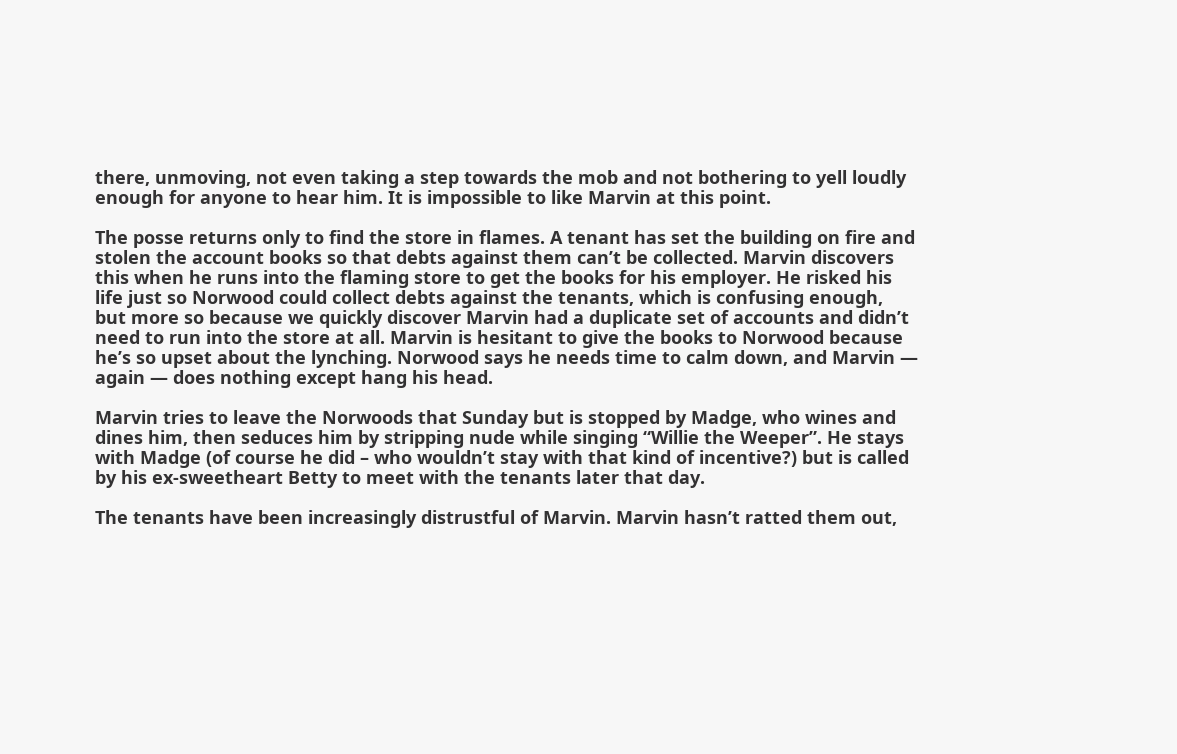there, unmoving, not even taking a step towards the mob and not bothering to yell loudly enough for anyone to hear him. It is impossible to like Marvin at this point.

The posse returns only to find the store in flames. A tenant has set the building on fire and stolen the account books so that debts against them can’t be collected. Marvin discovers this when he runs into the flaming store to get the books for his employer. He risked his life just so Norwood could collect debts against the tenants, which is confusing enough, but more so because we quickly discover Marvin had a duplicate set of accounts and didn’t need to run into the store at all. Marvin is hesitant to give the books to Norwood because he’s so upset about the lynching. Norwood says he needs time to calm down, and Marvin — again — does nothing except hang his head.

Marvin tries to leave the Norwoods that Sunday but is stopped by Madge, who wines and dines him, then seduces him by stripping nude while singing “Willie the Weeper”. He stays with Madge (of course he did – who wouldn’t stay with that kind of incentive?) but is called by his ex-sweetheart Betty to meet with the tenants later that day.

The tenants have been increasingly distrustful of Marvin. Marvin hasn’t ratted them out,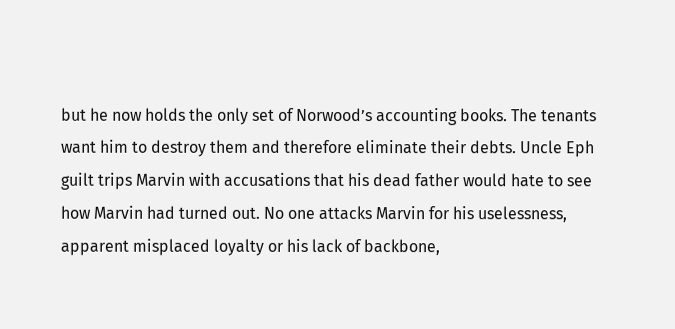but he now holds the only set of Norwood’s accounting books. The tenants want him to destroy them and therefore eliminate their debts. Uncle Eph guilt trips Marvin with accusations that his dead father would hate to see how Marvin had turned out. No one attacks Marvin for his uselessness, apparent misplaced loyalty or his lack of backbone,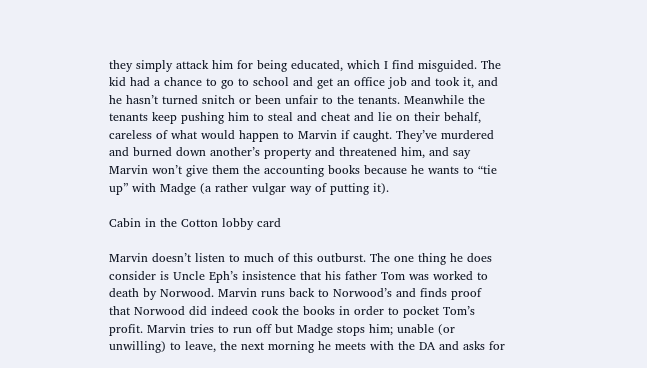they simply attack him for being educated, which I find misguided. The kid had a chance to go to school and get an office job and took it, and he hasn’t turned snitch or been unfair to the tenants. Meanwhile the tenants keep pushing him to steal and cheat and lie on their behalf, careless of what would happen to Marvin if caught. They’ve murdered and burned down another’s property and threatened him, and say Marvin won’t give them the accounting books because he wants to “tie up” with Madge (a rather vulgar way of putting it).

Cabin in the Cotton lobby card

Marvin doesn’t listen to much of this outburst. The one thing he does consider is Uncle Eph’s insistence that his father Tom was worked to death by Norwood. Marvin runs back to Norwood’s and finds proof that Norwood did indeed cook the books in order to pocket Tom’s profit. Marvin tries to run off but Madge stops him; unable (or unwilling) to leave, the next morning he meets with the DA and asks for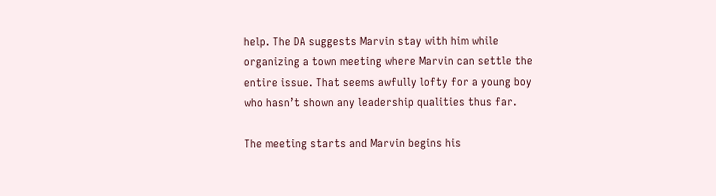help. The DA suggests Marvin stay with him while organizing a town meeting where Marvin can settle the entire issue. That seems awfully lofty for a young boy who hasn’t shown any leadership qualities thus far.

The meeting starts and Marvin begins his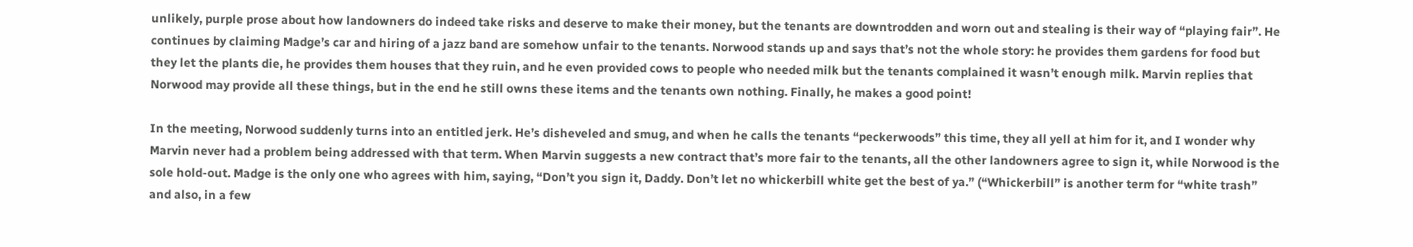unlikely, purple prose about how landowners do indeed take risks and deserve to make their money, but the tenants are downtrodden and worn out and stealing is their way of “playing fair”. He continues by claiming Madge’s car and hiring of a jazz band are somehow unfair to the tenants. Norwood stands up and says that’s not the whole story: he provides them gardens for food but they let the plants die, he provides them houses that they ruin, and he even provided cows to people who needed milk but the tenants complained it wasn’t enough milk. Marvin replies that Norwood may provide all these things, but in the end he still owns these items and the tenants own nothing. Finally, he makes a good point!

In the meeting, Norwood suddenly turns into an entitled jerk. He’s disheveled and smug, and when he calls the tenants “peckerwoods” this time, they all yell at him for it, and I wonder why Marvin never had a problem being addressed with that term. When Marvin suggests a new contract that’s more fair to the tenants, all the other landowners agree to sign it, while Norwood is the sole hold-out. Madge is the only one who agrees with him, saying, “Don’t you sign it, Daddy. Don’t let no whickerbill white get the best of ya.” (“Whickerbill” is another term for “white trash” and also, in a few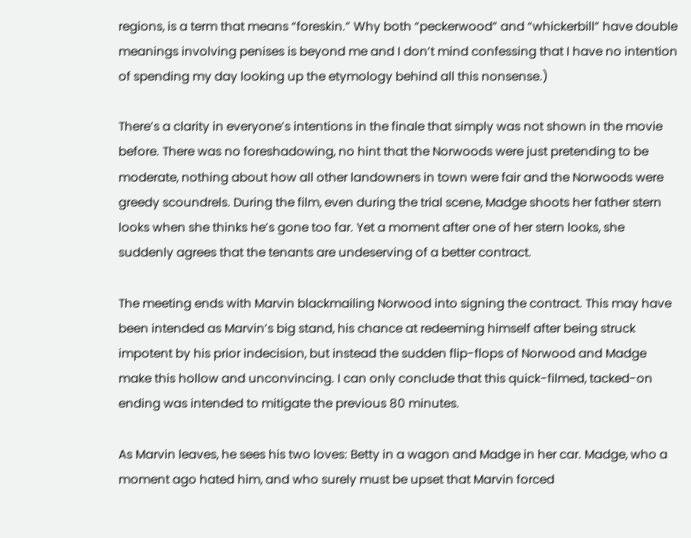regions, is a term that means “foreskin.” Why both “peckerwood” and “whickerbill” have double meanings involving penises is beyond me and I don’t mind confessing that I have no intention of spending my day looking up the etymology behind all this nonsense.)

There’s a clarity in everyone’s intentions in the finale that simply was not shown in the movie before. There was no foreshadowing, no hint that the Norwoods were just pretending to be moderate, nothing about how all other landowners in town were fair and the Norwoods were greedy scoundrels. During the film, even during the trial scene, Madge shoots her father stern looks when she thinks he’s gone too far. Yet a moment after one of her stern looks, she suddenly agrees that the tenants are undeserving of a better contract.

The meeting ends with Marvin blackmailing Norwood into signing the contract. This may have been intended as Marvin’s big stand, his chance at redeeming himself after being struck impotent by his prior indecision, but instead the sudden flip-flops of Norwood and Madge make this hollow and unconvincing. I can only conclude that this quick-filmed, tacked-on ending was intended to mitigate the previous 80 minutes.

As Marvin leaves, he sees his two loves: Betty in a wagon and Madge in her car. Madge, who a moment ago hated him, and who surely must be upset that Marvin forced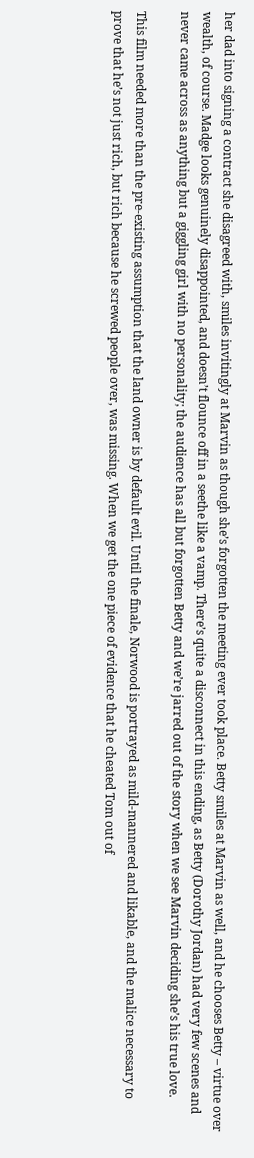her dad into signing a contract she disagreed with, smiles invitingly at Marvin as though she’s forgotten the meeting ever took place. Betty smiles at Marvin as well, and he chooses Betty – virtue over wealth, of course. Madge looks genuinely disappointed, and doesn’t flounce off in a seethe like a vamp. There’s quite a disconnect in this ending, as Betty (Dorothy Jordan) had very few scenes and never came across as anything but a giggling girl with no personality; the audience has all but forgotten Betty and we’re jarred out of the story when we see Marvin deciding she’s his true love.

This film needed more than the pre-existing assumption that the land owner is by default evil. Until the finale, Norwood is portrayed as mild-mannered and likable, and the malice necessary to prove that he’s not just rich, but rich because he screwed people over, was missing. When we get the one piece of evidence that he cheated Tom out of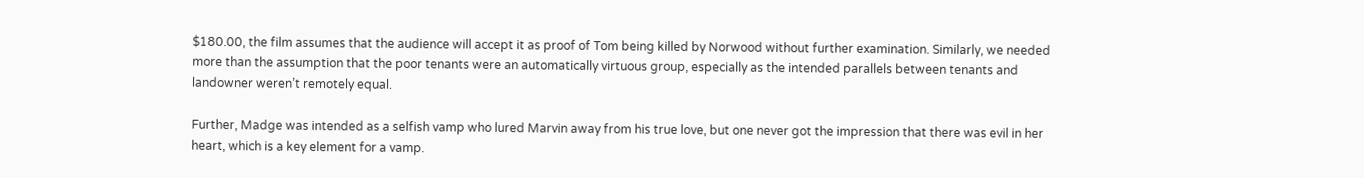$180.00, the film assumes that the audience will accept it as proof of Tom being killed by Norwood without further examination. Similarly, we needed more than the assumption that the poor tenants were an automatically virtuous group, especially as the intended parallels between tenants and landowner weren’t remotely equal.

Further, Madge was intended as a selfish vamp who lured Marvin away from his true love, but one never got the impression that there was evil in her heart, which is a key element for a vamp.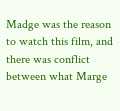Madge was the reason to watch this film, and there was conflict between what Marge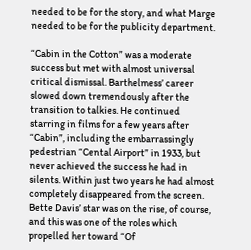needed to be for the story, and what Marge needed to be for the publicity department.

“Cabin in the Cotton” was a moderate success but met with almost universal critical dismissal. Barthelmess’ career slowed down tremendously after the transition to talkies. He continued starring in films for a few years after “Cabin”, including the embarrassingly pedestrian “Cental Airport” in 1933, but never achieved the success he had in silents. Within just two years he had almost completely disappeared from the screen. Bette Davis’ star was on the rise, of course, and this was one of the roles which propelled her toward “Of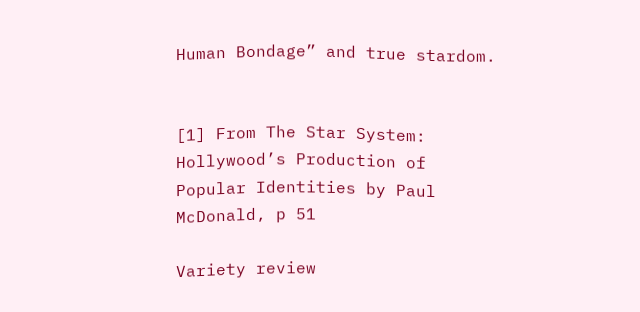Human Bondage” and true stardom.


[1] From The Star System: Hollywood’s Production of Popular Identities by Paul McDonald, p 51

Variety review